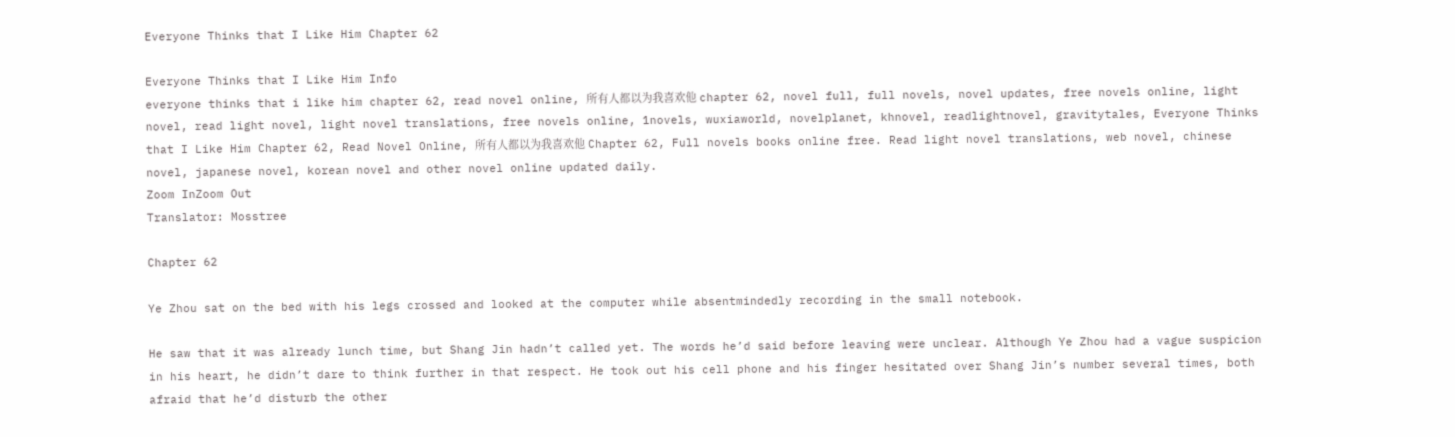Everyone Thinks that I Like Him Chapter 62

Everyone Thinks that I Like Him Info
everyone thinks that i like him chapter 62, read novel online, 所有人都以为我喜欢他 chapter 62, novel full, full novels, novel updates, free novels online, light novel, read light novel, light novel translations, free novels online, 1novels, wuxiaworld, novelplanet, khnovel, readlightnovel, gravitytales, Everyone Thinks that I Like Him Chapter 62, Read Novel Online, 所有人都以为我喜欢他 Chapter 62, Full novels books online free. Read light novel translations, web novel, chinese novel, japanese novel, korean novel and other novel online updated daily.
Zoom InZoom Out
Translator: Mosstree

Chapter 62

Ye Zhou sat on the bed with his legs crossed and looked at the computer while absentmindedly recording in the small notebook.

He saw that it was already lunch time, but Shang Jin hadn’t called yet. The words he’d said before leaving were unclear. Although Ye Zhou had a vague suspicion in his heart, he didn’t dare to think further in that respect. He took out his cell phone and his finger hesitated over Shang Jin’s number several times, both afraid that he’d disturb the other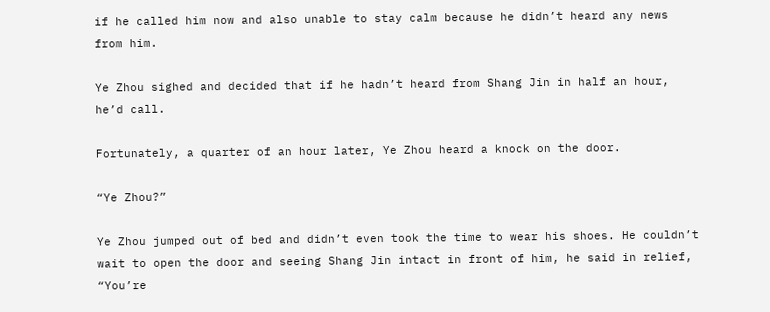if he called him now and also unable to stay calm because he didn’t heard any news from him.

Ye Zhou sighed and decided that if he hadn’t heard from Shang Jin in half an hour, he’d call.

Fortunately, a quarter of an hour later, Ye Zhou heard a knock on the door.

“Ye Zhou?”

Ye Zhou jumped out of bed and didn’t even took the time to wear his shoes. He couldn’t wait to open the door and seeing Shang Jin intact in front of him, he said in relief, “You’re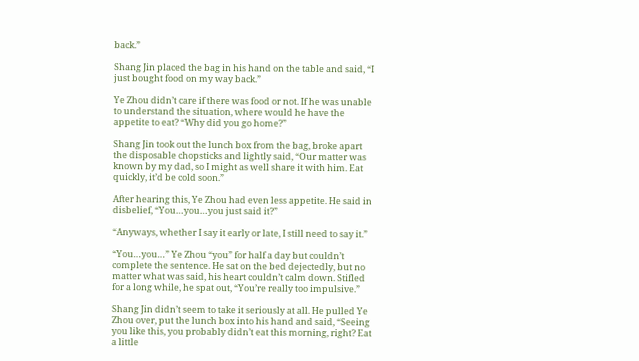back.”

Shang Jin placed the bag in his hand on the table and said, “I just bought food on my way back.”

Ye Zhou didn’t care if there was food or not. If he was unable to understand the situation, where would he have the appetite to eat? “Why did you go home?”

Shang Jin took out the lunch box from the bag, broke apart the disposable chopsticks and lightly said, “Our matter was known by my dad, so I might as well share it with him. Eat quickly, it’d be cold soon.”

After hearing this, Ye Zhou had even less appetite. He said in disbelief, “You…you…you just said it?”

“Anyways, whether I say it early or late, I still need to say it.”

“You…you…” Ye Zhou “you” for half a day but couldn’t complete the sentence. He sat on the bed dejectedly, but no matter what was said, his heart couldn’t calm down. Stifled for a long while, he spat out, “You’re really too impulsive.”

Shang Jin didn’t seem to take it seriously at all. He pulled Ye Zhou over, put the lunch box into his hand and said, “Seeing you like this, you probably didn’t eat this morning, right? Eat a little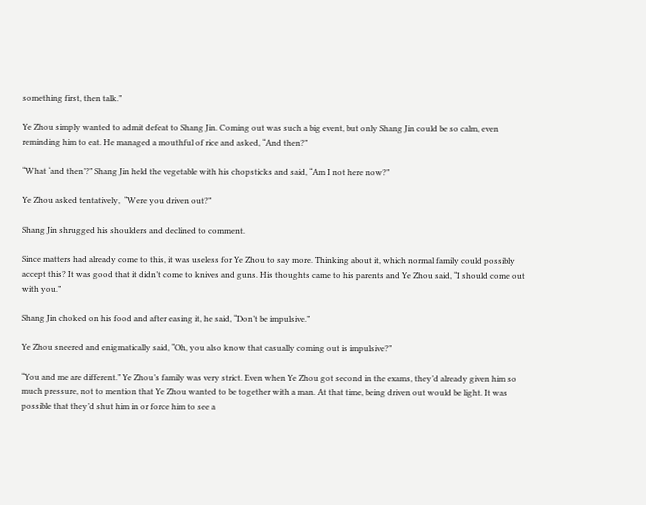something first, then talk.”

Ye Zhou simply wanted to admit defeat to Shang Jin. Coming out was such a big event, but only Shang Jin could be so calm, even reminding him to eat. He managed a mouthful of rice and asked, “And then?”

“What ‘and then’?” Shang Jin held the vegetable with his chopsticks and said, “Am I not here now?”

Ye Zhou asked tentatively,  “Were you driven out?”

Shang Jin shrugged his shoulders and declined to comment.

Since matters had already come to this, it was useless for Ye Zhou to say more. Thinking about it, which normal family could possibly accept this? It was good that it didn’t come to knives and guns. His thoughts came to his parents and Ye Zhou said, “I should come out with you.”

Shang Jin choked on his food and after easing it, he said, “Don’t be impulsive.”

Ye Zhou sneered and enigmatically said, “Oh, you also know that casually coming out is impulsive?”

“You and me are different.” Ye Zhou’s family was very strict. Even when Ye Zhou got second in the exams, they’d already given him so much pressure, not to mention that Ye Zhou wanted to be together with a man. At that time, being driven out would be light. It was possible that they’d shut him in or force him to see a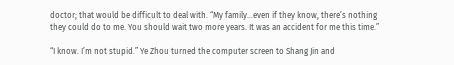doctor; that would be difficult to deal with. “My family…even if they know, there’s nothing they could do to me. You should wait two more years. It was an accident for me this time.”

“I know. I’m not stupid.” Ye Zhou turned the computer screen to Shang Jin and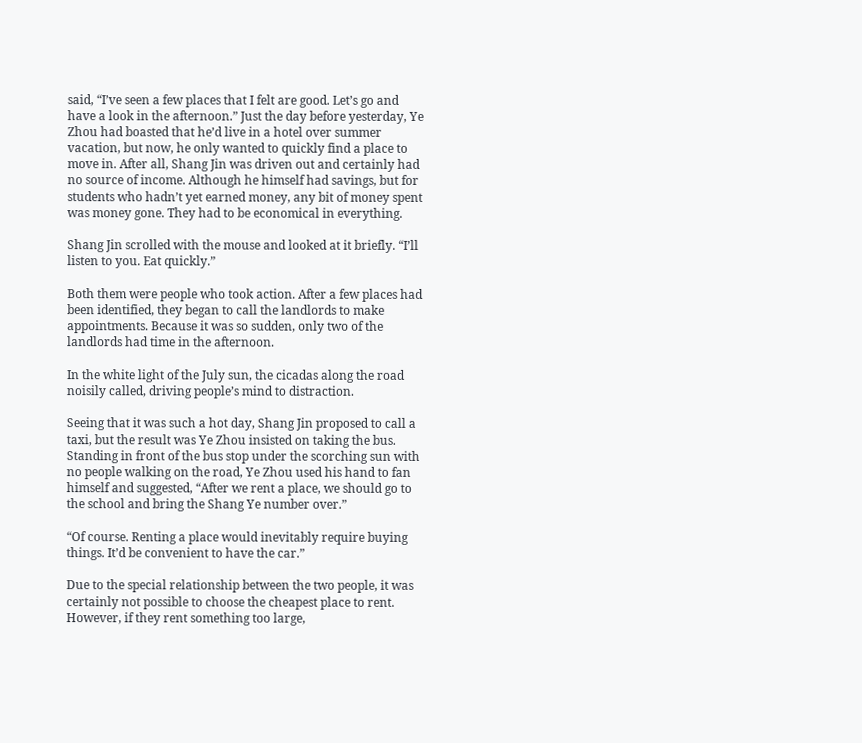said, “I’ve seen a few places that I felt are good. Let’s go and have a look in the afternoon.” Just the day before yesterday, Ye Zhou had boasted that he’d live in a hotel over summer vacation, but now, he only wanted to quickly find a place to move in. After all, Shang Jin was driven out and certainly had no source of income. Although he himself had savings, but for students who hadn’t yet earned money, any bit of money spent was money gone. They had to be economical in everything.

Shang Jin scrolled with the mouse and looked at it briefly. “I’ll listen to you. Eat quickly.”

Both them were people who took action. After a few places had been identified, they began to call the landlords to make appointments. Because it was so sudden, only two of the landlords had time in the afternoon.

In the white light of the July sun, the cicadas along the road noisily called, driving people’s mind to distraction.

Seeing that it was such a hot day, Shang Jin proposed to call a taxi, but the result was Ye Zhou insisted on taking the bus. Standing in front of the bus stop under the scorching sun with no people walking on the road, Ye Zhou used his hand to fan himself and suggested, “After we rent a place, we should go to the school and bring the Shang Ye number over.”

“Of course. Renting a place would inevitably require buying things. It’d be convenient to have the car.”

Due to the special relationship between the two people, it was certainly not possible to choose the cheapest place to rent. However, if they rent something too large,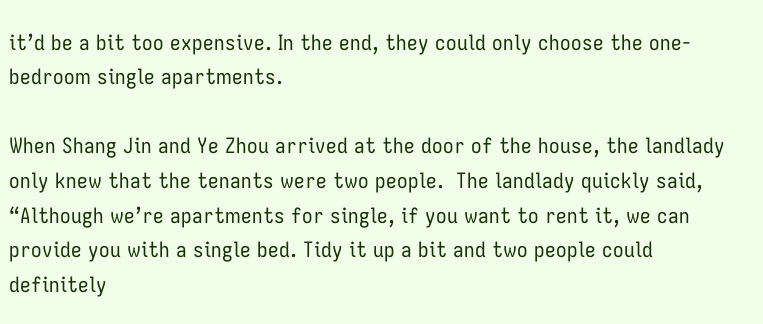it’d be a bit too expensive. In the end, they could only choose the one-bedroom single apartments.

When Shang Jin and Ye Zhou arrived at the door of the house, the landlady only knew that the tenants were two people.  The landlady quickly said, “Although we’re apartments for single, if you want to rent it, we can provide you with a single bed. Tidy it up a bit and two people could definitely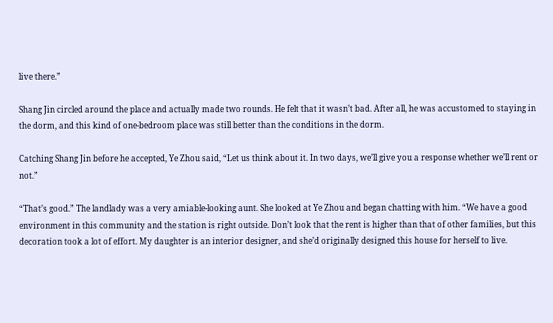live there.”

Shang Jin circled around the place and actually made two rounds. He felt that it wasn’t bad. After all, he was accustomed to staying in the dorm, and this kind of one-bedroom place was still better than the conditions in the dorm.

Catching Shang Jin before he accepted, Ye Zhou said, “Let us think about it. In two days, we’ll give you a response whether we’ll rent or not.”

“That’s good.” The landlady was a very amiable-looking aunt. She looked at Ye Zhou and began chatting with him. “We have a good environment in this community and the station is right outside. Don’t look that the rent is higher than that of other families, but this decoration took a lot of effort. My daughter is an interior designer, and she’d originally designed this house for herself to live.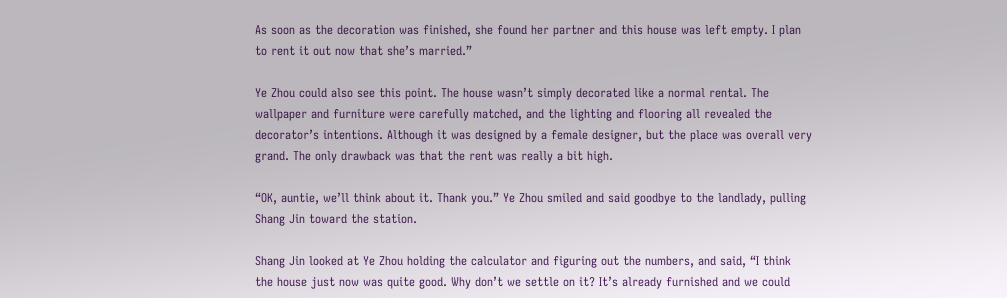As soon as the decoration was finished, she found her partner and this house was left empty. I plan to rent it out now that she’s married.”

Ye Zhou could also see this point. The house wasn’t simply decorated like a normal rental. The wallpaper and furniture were carefully matched, and the lighting and flooring all revealed the decorator’s intentions. Although it was designed by a female designer, but the place was overall very grand. The only drawback was that the rent was really a bit high.

“OK, auntie, we’ll think about it. Thank you.” Ye Zhou smiled and said goodbye to the landlady, pulling Shang Jin toward the station.

Shang Jin looked at Ye Zhou holding the calculator and figuring out the numbers, and said, “I think the house just now was quite good. Why don’t we settle on it? It’s already furnished and we could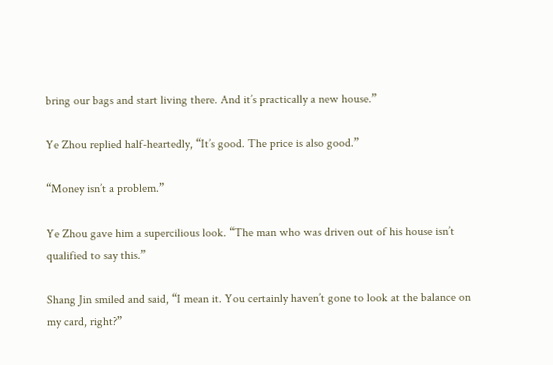bring our bags and start living there. And it’s practically a new house.”

Ye Zhou replied half-heartedly, “It’s good. The price is also good.”

“Money isn’t a problem.”

Ye Zhou gave him a supercilious look. “The man who was driven out of his house isn’t qualified to say this.”

Shang Jin smiled and said, “I mean it. You certainly haven’t gone to look at the balance on my card, right?”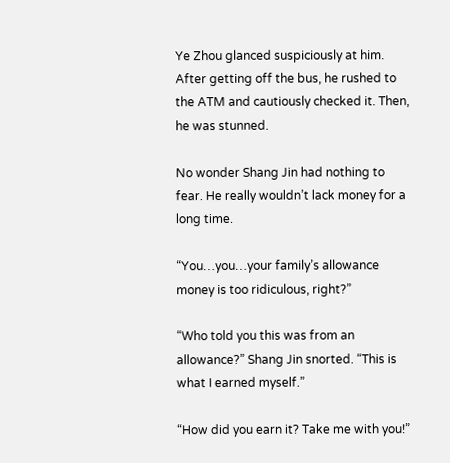Ye Zhou glanced suspiciously at him. After getting off the bus, he rushed to the ATM and cautiously checked it. Then, he was stunned.

No wonder Shang Jin had nothing to fear. He really wouldn’t lack money for a long time.

“You…you…your family’s allowance money is too ridiculous, right?”

“Who told you this was from an allowance?” Shang Jin snorted. “This is what I earned myself.”

“How did you earn it? Take me with you!”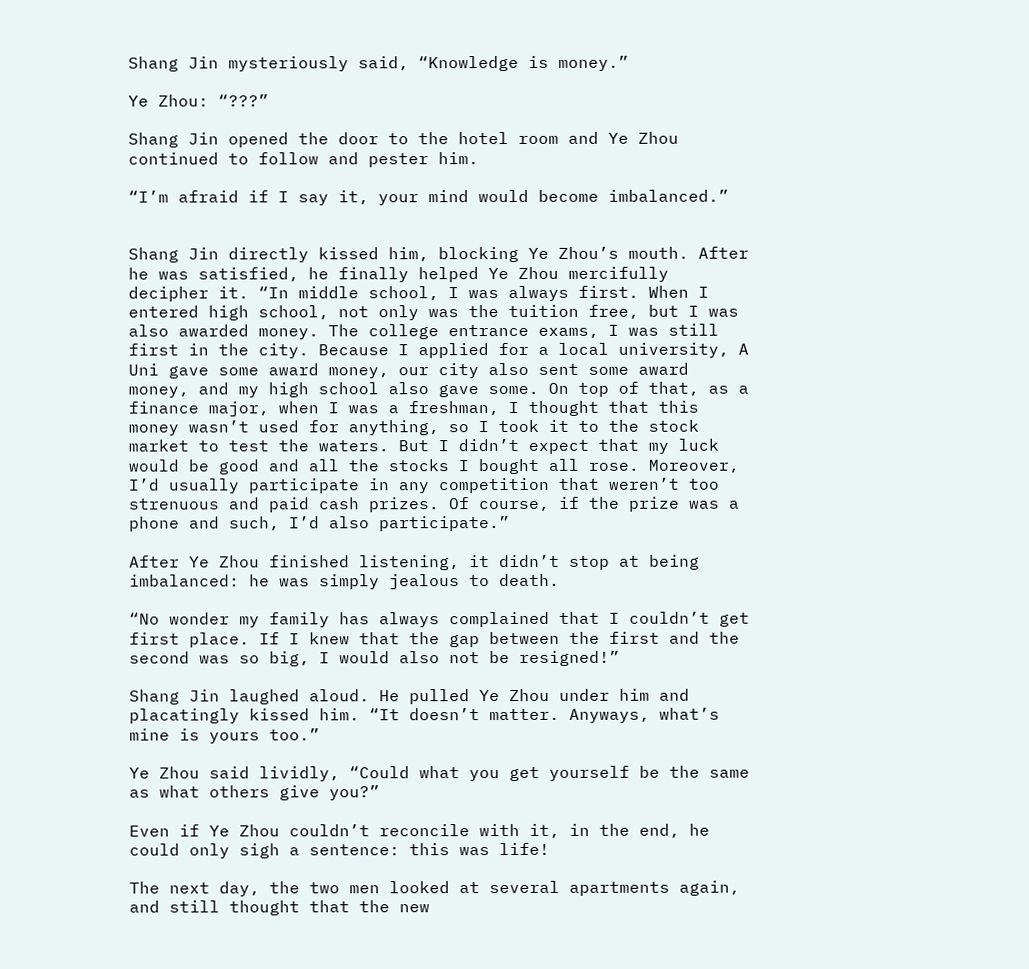Shang Jin mysteriously said, “Knowledge is money.”

Ye Zhou: “???”

Shang Jin opened the door to the hotel room and Ye Zhou continued to follow and pester him.

“I’m afraid if I say it, your mind would become imbalanced.”


Shang Jin directly kissed him, blocking Ye Zhou’s mouth. After he was satisfied, he finally helped Ye Zhou mercifully decipher it. “In middle school, I was always first. When I entered high school, not only was the tuition free, but I was also awarded money. The college entrance exams, I was still first in the city. Because I applied for a local university, A Uni gave some award money, our city also sent some award money, and my high school also gave some. On top of that, as a finance major, when I was a freshman, I thought that this money wasn’t used for anything, so I took it to the stock market to test the waters. But I didn’t expect that my luck would be good and all the stocks I bought all rose. Moreover, I’d usually participate in any competition that weren’t too strenuous and paid cash prizes. Of course, if the prize was a phone and such, I’d also participate.”

After Ye Zhou finished listening, it didn’t stop at being imbalanced: he was simply jealous to death.

“No wonder my family has always complained that I couldn’t get first place. If I knew that the gap between the first and the second was so big, I would also not be resigned!”

Shang Jin laughed aloud. He pulled Ye Zhou under him and placatingly kissed him. “It doesn’t matter. Anyways, what’s mine is yours too.”

Ye Zhou said lividly, “Could what you get yourself be the same as what others give you?”

Even if Ye Zhou couldn’t reconcile with it, in the end, he could only sigh a sentence: this was life!

The next day, the two men looked at several apartments again, and still thought that the new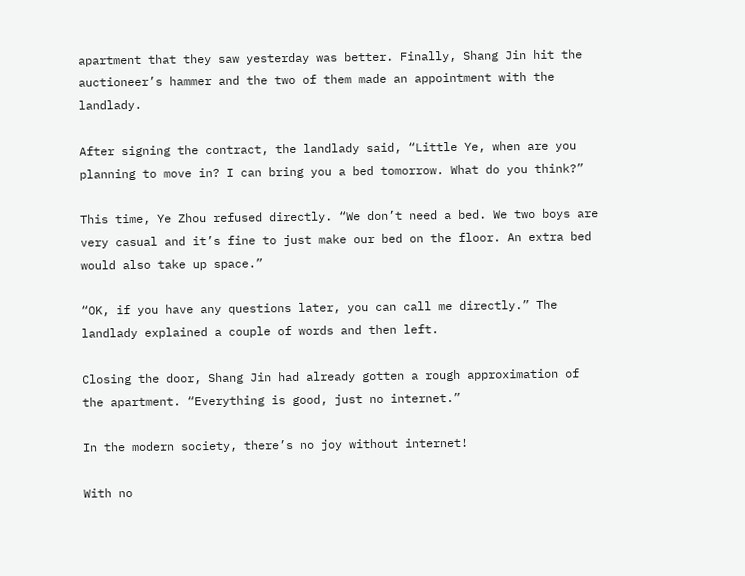apartment that they saw yesterday was better. Finally, Shang Jin hit the auctioneer’s hammer and the two of them made an appointment with the landlady.

After signing the contract, the landlady said, “Little Ye, when are you planning to move in? I can bring you a bed tomorrow. What do you think?”

This time, Ye Zhou refused directly. “We don’t need a bed. We two boys are very casual and it’s fine to just make our bed on the floor. An extra bed would also take up space.”

“OK, if you have any questions later, you can call me directly.” The landlady explained a couple of words and then left.

Closing the door, Shang Jin had already gotten a rough approximation of the apartment. “Everything is good, just no internet.”

In the modern society, there’s no joy without internet!

With no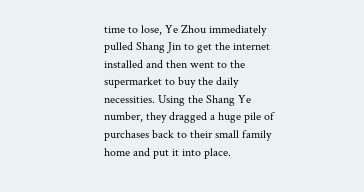time to lose, Ye Zhou immediately pulled Shang Jin to get the internet installed and then went to the supermarket to buy the daily necessities. Using the Shang Ye number, they dragged a huge pile of purchases back to their small family home and put it into place.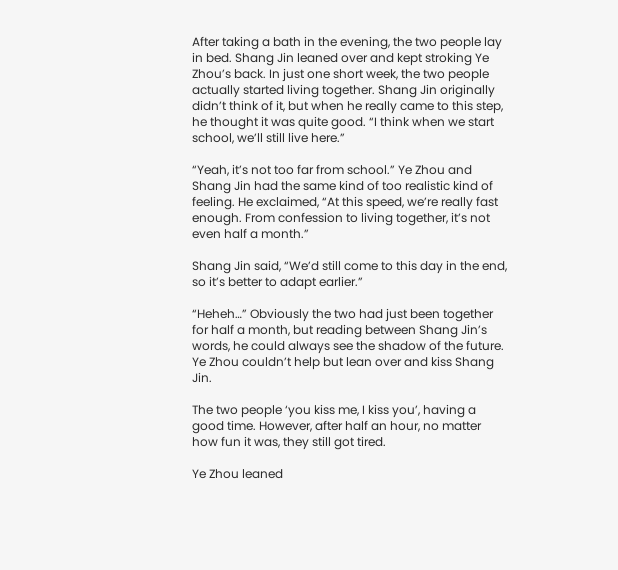After taking a bath in the evening, the two people lay in bed. Shang Jin leaned over and kept stroking Ye Zhou’s back. In just one short week, the two people actually started living together. Shang Jin originally didn’t think of it, but when he really came to this step, he thought it was quite good. “I think when we start school, we’ll still live here.”

“Yeah, it’s not too far from school.” Ye Zhou and Shang Jin had the same kind of too realistic kind of feeling. He exclaimed, “At this speed, we’re really fast enough. From confession to living together, it’s not even half a month.”

Shang Jin said, “We’d still come to this day in the end, so it’s better to adapt earlier.”

“Heheh…” Obviously the two had just been together for half a month, but reading between Shang Jin’s words, he could always see the shadow of the future. Ye Zhou couldn’t help but lean over and kiss Shang Jin.

The two people ‘you kiss me, I kiss you’, having a good time. However, after half an hour, no matter how fun it was, they still got tired.

Ye Zhou leaned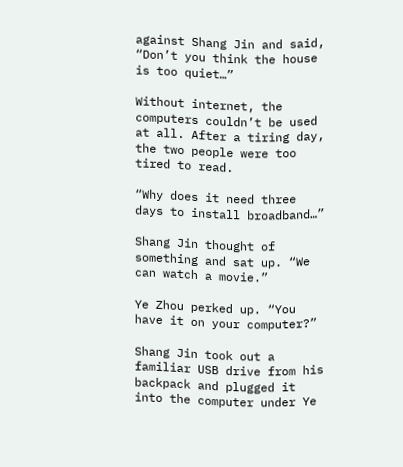against Shang Jin and said, “Don’t you think the house is too quiet…”

Without internet, the computers couldn’t be used at all. After a tiring day, the two people were too tired to read.

“Why does it need three days to install broadband…”

Shang Jin thought of something and sat up. “We can watch a movie.”

Ye Zhou perked up. “You have it on your computer?”

Shang Jin took out a familiar USB drive from his backpack and plugged it into the computer under Ye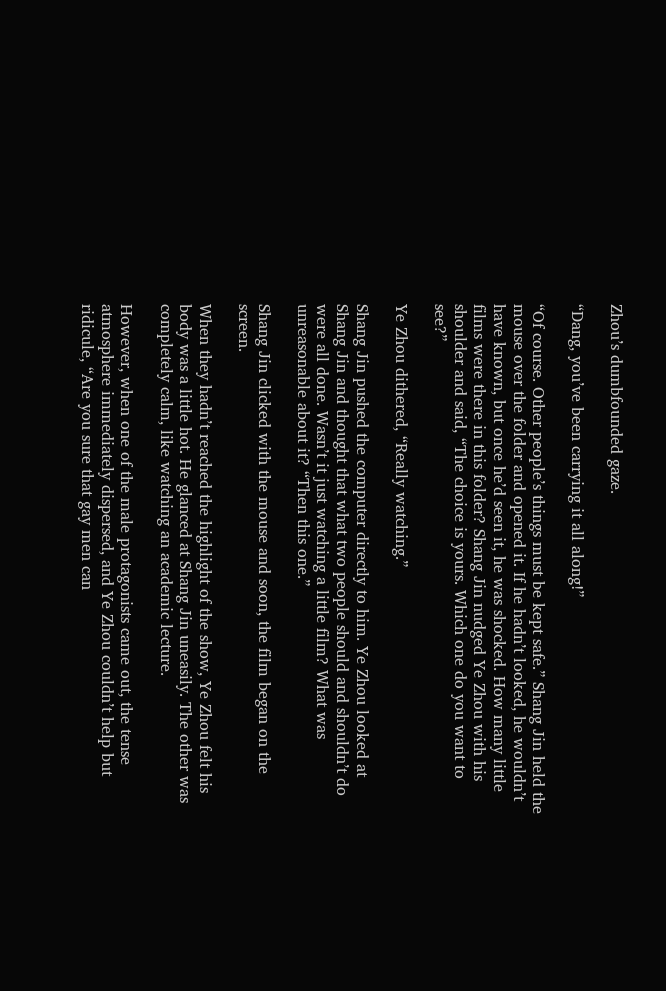Zhou’s dumbfounded gaze.

“Dang, you’ve been carrying it all along!”

“Of course. Other people’s things must be kept safe.” Shang Jin held the mouse over the folder and opened it. If he hadn’t looked, he wouldn’t have known, but once he’d seen it, he was shocked. How many little films were there in this folder? Shang Jin nudged Ye Zhou with his shoulder and said, “The choice is yours. Which one do you want to see?”

Ye Zhou dithered, “Really watching.”

Shang Jin pushed the computer directly to him. Ye Zhou looked at Shang Jin and thought that what two people should and shouldn’t do were all done. Wasn’t it just watching a little film? What was unreasonable about it? “Then this one.”

Shang Jin clicked with the mouse and soon, the film began on the screen.

When they hadn’t reached the highlight of the show, Ye Zhou felt his body was a little hot. He glanced at Shang Jin uneasily. The other was completely calm, like watching an academic lecture.

However, when one of the male protagonists came out, the tense atmosphere immediately dispersed, and Ye Zhou couldn’t help but ridicule, “Are you sure that gay men can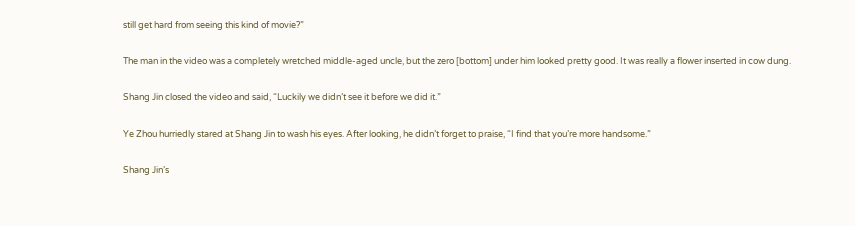still get hard from seeing this kind of movie?”

The man in the video was a completely wretched middle-aged uncle, but the zero [bottom] under him looked pretty good. It was really a flower inserted in cow dung.

Shang Jin closed the video and said, “Luckily we didn’t see it before we did it.”

Ye Zhou hurriedly stared at Shang Jin to wash his eyes. After looking, he didn’t forget to praise, “I find that you’re more handsome.”

Shang Jin’s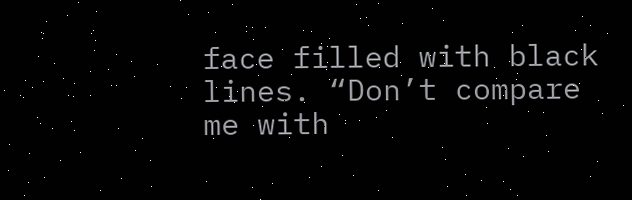face filled with black lines. “Don’t compare me with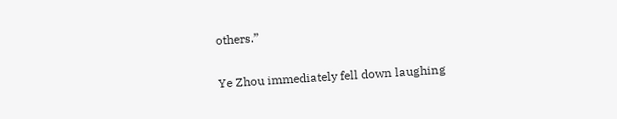others.”

Ye Zhou immediately fell down laughing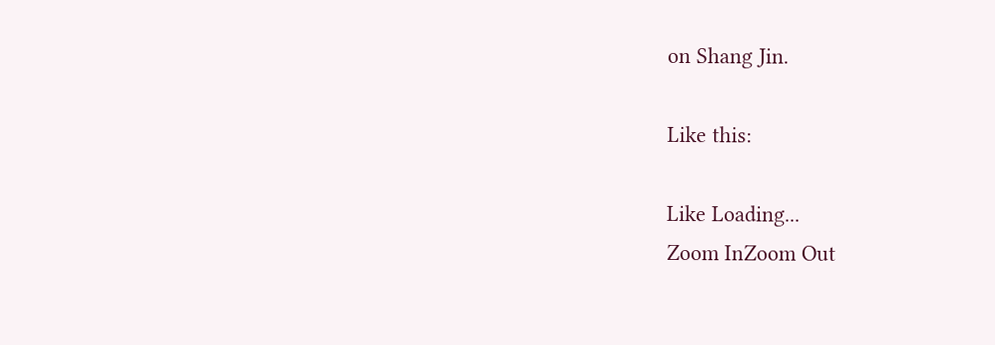on Shang Jin.

Like this:

Like Loading...
Zoom InZoom Out